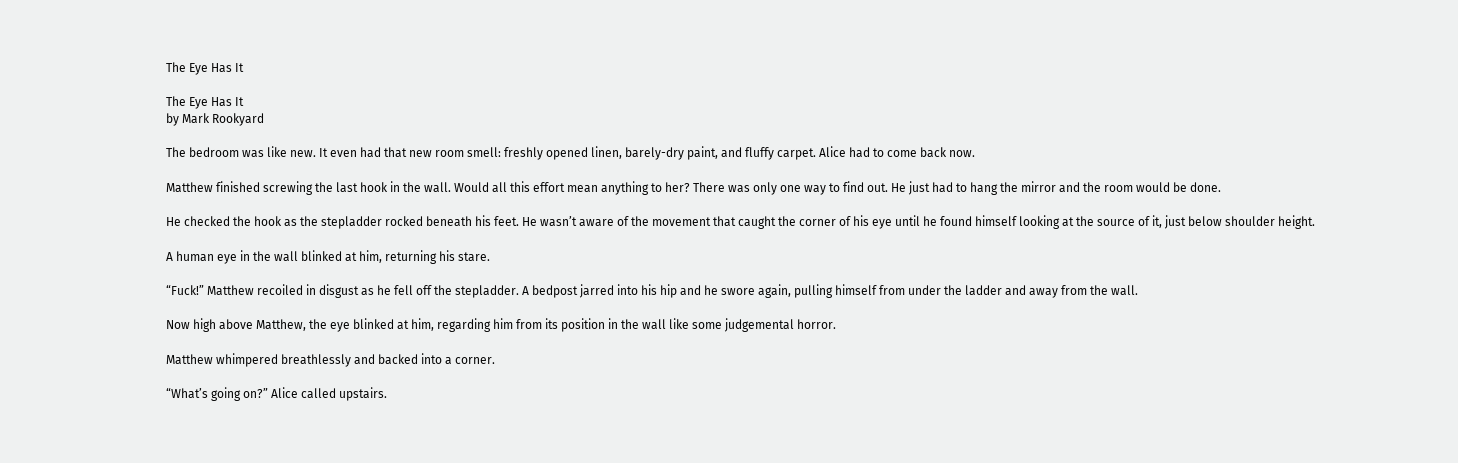The Eye Has It

The Eye Has It
by Mark Rookyard

The bedroom was like new. It even had that new room smell: freshly opened linen, barely-dry paint, and fluffy carpet. Alice had to come back now.

Matthew finished screwing the last hook in the wall. Would all this effort mean anything to her? There was only one way to find out. He just had to hang the mirror and the room would be done.

He checked the hook as the stepladder rocked beneath his feet. He wasn’t aware of the movement that caught the corner of his eye until he found himself looking at the source of it, just below shoulder height.

A human eye in the wall blinked at him, returning his stare.

“Fuck!” Matthew recoiled in disgust as he fell off the stepladder. A bedpost jarred into his hip and he swore again, pulling himself from under the ladder and away from the wall.

Now high above Matthew, the eye blinked at him, regarding him from its position in the wall like some judgemental horror.

Matthew whimpered breathlessly and backed into a corner.

“What’s going on?” Alice called upstairs.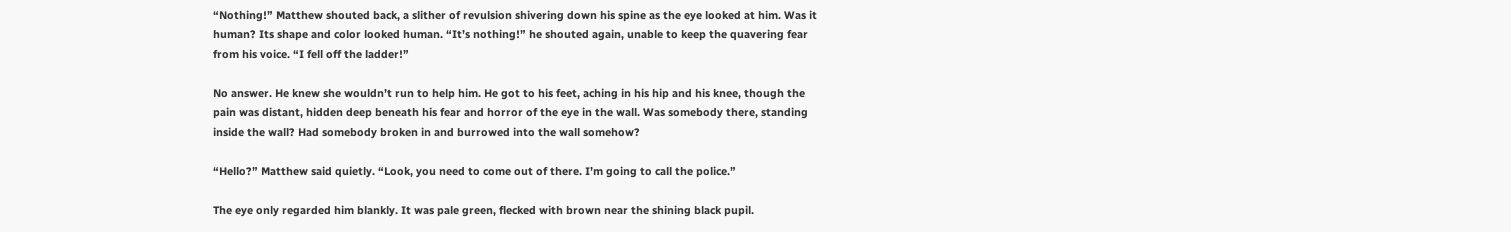“Nothing!” Matthew shouted back, a slither of revulsion shivering down his spine as the eye looked at him. Was it human? Its shape and color looked human. “It’s nothing!” he shouted again, unable to keep the quavering fear from his voice. “I fell off the ladder!”

No answer. He knew she wouldn’t run to help him. He got to his feet, aching in his hip and his knee, though the pain was distant, hidden deep beneath his fear and horror of the eye in the wall. Was somebody there, standing inside the wall? Had somebody broken in and burrowed into the wall somehow?

“Hello?” Matthew said quietly. “Look, you need to come out of there. I’m going to call the police.”

The eye only regarded him blankly. It was pale green, flecked with brown near the shining black pupil.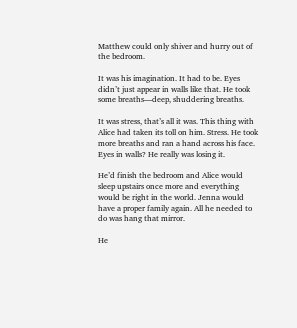Matthew could only shiver and hurry out of the bedroom.

It was his imagination. It had to be. Eyes didn’t just appear in walls like that. He took some breaths—deep, shuddering breaths.

It was stress, that’s all it was. This thing with Alice had taken its toll on him. Stress. He took more breaths and ran a hand across his face. Eyes in walls? He really was losing it.

He’d finish the bedroom and Alice would sleep upstairs once more and everything would be right in the world. Jenna would have a proper family again. All he needed to do was hang that mirror.

He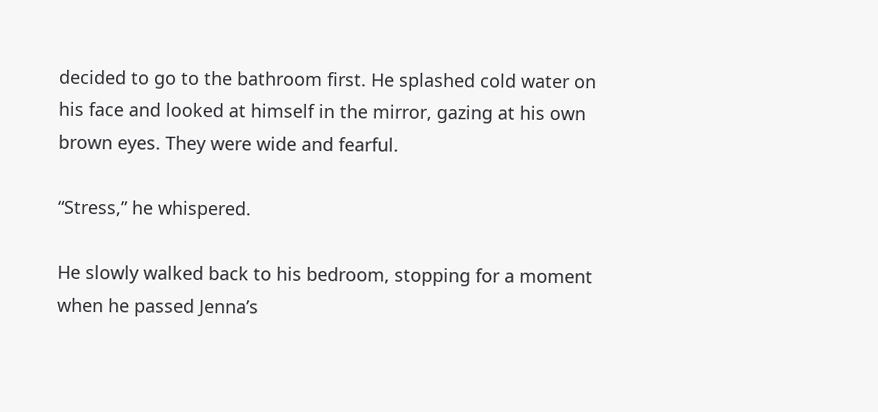decided to go to the bathroom first. He splashed cold water on his face and looked at himself in the mirror, gazing at his own brown eyes. They were wide and fearful.

“Stress,” he whispered.

He slowly walked back to his bedroom, stopping for a moment when he passed Jenna’s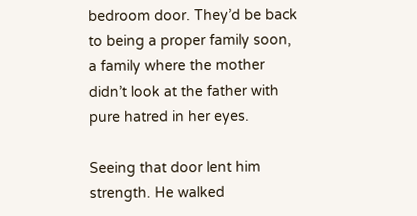bedroom door. They’d be back to being a proper family soon, a family where the mother didn’t look at the father with pure hatred in her eyes.

Seeing that door lent him strength. He walked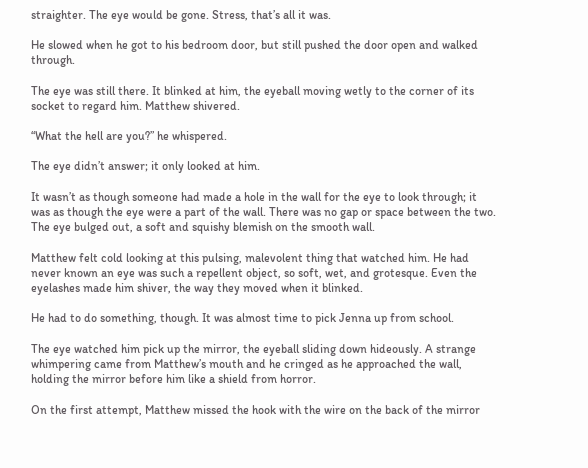straighter. The eye would be gone. Stress, that’s all it was.

He slowed when he got to his bedroom door, but still pushed the door open and walked through.

The eye was still there. It blinked at him, the eyeball moving wetly to the corner of its socket to regard him. Matthew shivered.

“What the hell are you?” he whispered.

The eye didn’t answer; it only looked at him.

It wasn’t as though someone had made a hole in the wall for the eye to look through; it was as though the eye were a part of the wall. There was no gap or space between the two. The eye bulged out, a soft and squishy blemish on the smooth wall.

Matthew felt cold looking at this pulsing, malevolent thing that watched him. He had never known an eye was such a repellent object, so soft, wet, and grotesque. Even the eyelashes made him shiver, the way they moved when it blinked.

He had to do something, though. It was almost time to pick Jenna up from school.

The eye watched him pick up the mirror, the eyeball sliding down hideously. A strange whimpering came from Matthew’s mouth and he cringed as he approached the wall, holding the mirror before him like a shield from horror.

On the first attempt, Matthew missed the hook with the wire on the back of the mirror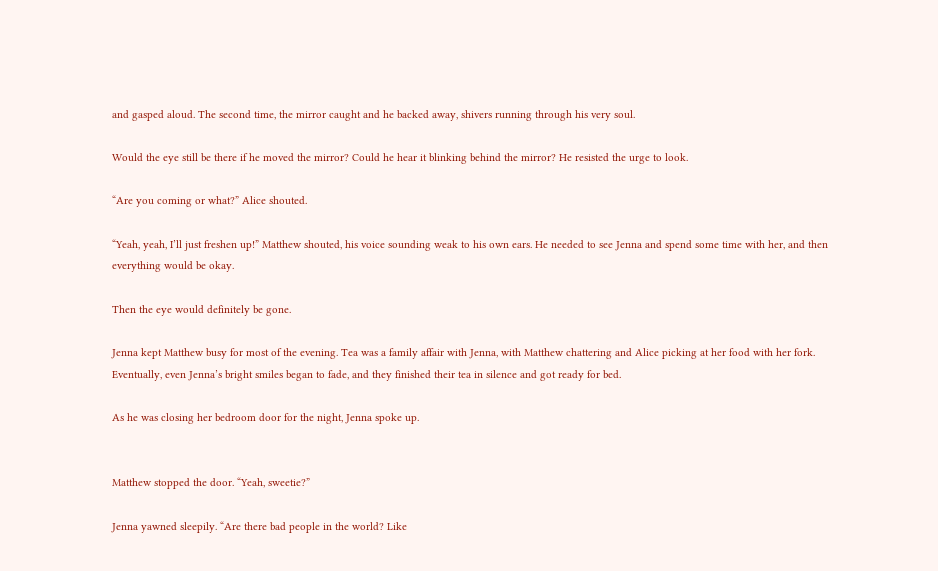and gasped aloud. The second time, the mirror caught and he backed away, shivers running through his very soul.

Would the eye still be there if he moved the mirror? Could he hear it blinking behind the mirror? He resisted the urge to look.

“Are you coming or what?” Alice shouted.

“Yeah, yeah, I’ll just freshen up!” Matthew shouted, his voice sounding weak to his own ears. He needed to see Jenna and spend some time with her, and then everything would be okay.

Then the eye would definitely be gone.

Jenna kept Matthew busy for most of the evening. Tea was a family affair with Jenna, with Matthew chattering and Alice picking at her food with her fork. Eventually, even Jenna’s bright smiles began to fade, and they finished their tea in silence and got ready for bed.

As he was closing her bedroom door for the night, Jenna spoke up.


Matthew stopped the door. “Yeah, sweetie?”

Jenna yawned sleepily. “Are there bad people in the world? Like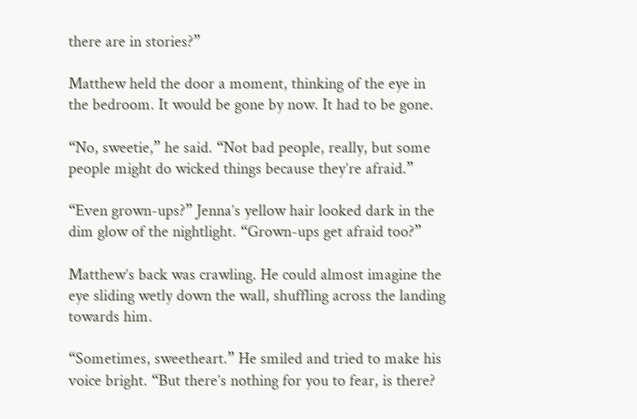there are in stories?”

Matthew held the door a moment, thinking of the eye in the bedroom. It would be gone by now. It had to be gone.

“No, sweetie,” he said. “Not bad people, really, but some people might do wicked things because they’re afraid.”

“Even grown-ups?” Jenna’s yellow hair looked dark in the dim glow of the nightlight. “Grown-ups get afraid too?”

Matthew’s back was crawling. He could almost imagine the eye sliding wetly down the wall, shuffling across the landing towards him.

“Sometimes, sweetheart.” He smiled and tried to make his voice bright. “But there’s nothing for you to fear, is there?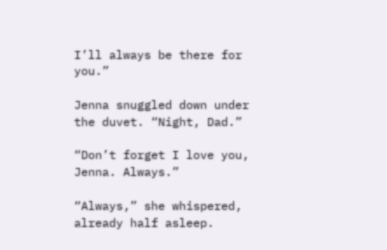I’ll always be there for you.”

Jenna snuggled down under the duvet. “Night, Dad.”

“Don’t forget I love you, Jenna. Always.”

“Always,” she whispered, already half asleep.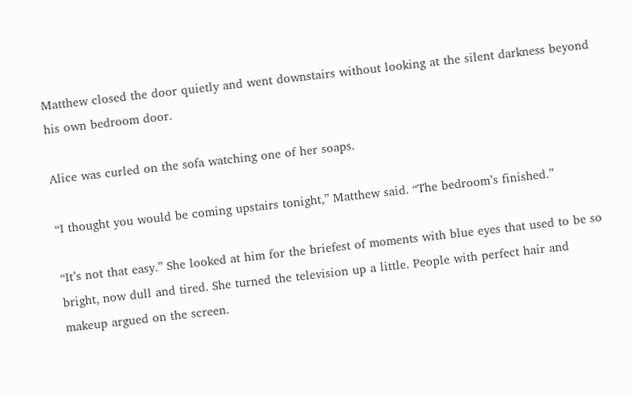Matthew closed the door quietly and went downstairs without looking at the silent darkness beyond his own bedroom door.

Alice was curled on the sofa watching one of her soaps.

“I thought you would be coming upstairs tonight,” Matthew said. “The bedroom’s finished.”

“It’s not that easy.” She looked at him for the briefest of moments with blue eyes that used to be so bright, now dull and tired. She turned the television up a little. People with perfect hair and makeup argued on the screen.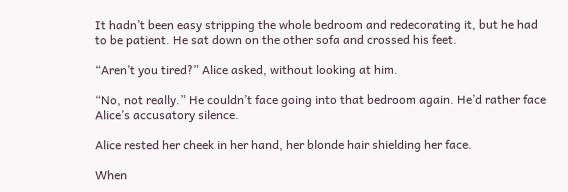It hadn’t been easy stripping the whole bedroom and redecorating it, but he had to be patient. He sat down on the other sofa and crossed his feet.

“Aren’t you tired?” Alice asked, without looking at him.

“No, not really.” He couldn’t face going into that bedroom again. He’d rather face Alice’s accusatory silence.

Alice rested her cheek in her hand, her blonde hair shielding her face.

When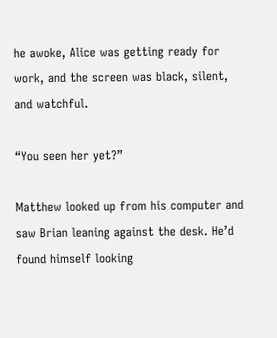he awoke, Alice was getting ready for work, and the screen was black, silent, and watchful.

“You seen her yet?”

Matthew looked up from his computer and saw Brian leaning against the desk. He’d found himself looking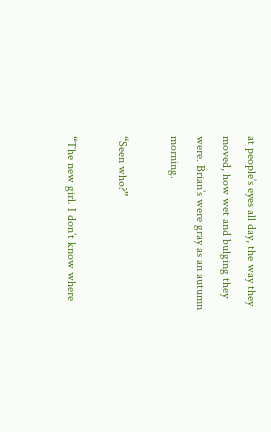at people’s eyes all day, the way they moved, how wet and bulging they were. Brian’s were gray as an autumn morning.

“Seen who?”

“The new girl. I don’t know where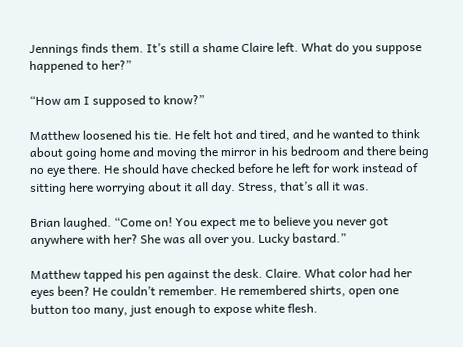Jennings finds them. It’s still a shame Claire left. What do you suppose happened to her?”

“How am I supposed to know?”

Matthew loosened his tie. He felt hot and tired, and he wanted to think about going home and moving the mirror in his bedroom and there being no eye there. He should have checked before he left for work instead of sitting here worrying about it all day. Stress, that’s all it was.

Brian laughed. “Come on! You expect me to believe you never got anywhere with her? She was all over you. Lucky bastard.”

Matthew tapped his pen against the desk. Claire. What color had her eyes been? He couldn’t remember. He remembered shirts, open one button too many, just enough to expose white flesh.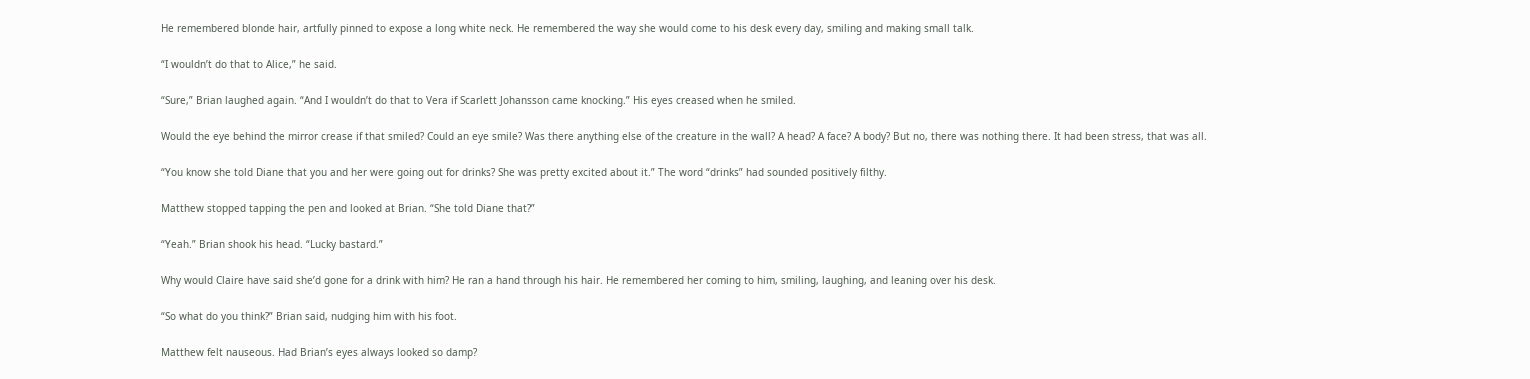He remembered blonde hair, artfully pinned to expose a long white neck. He remembered the way she would come to his desk every day, smiling and making small talk.

“I wouldn’t do that to Alice,” he said.

“Sure,” Brian laughed again. “And I wouldn’t do that to Vera if Scarlett Johansson came knocking.” His eyes creased when he smiled.

Would the eye behind the mirror crease if that smiled? Could an eye smile? Was there anything else of the creature in the wall? A head? A face? A body? But no, there was nothing there. It had been stress, that was all.

“You know she told Diane that you and her were going out for drinks? She was pretty excited about it.” The word “drinks” had sounded positively filthy.

Matthew stopped tapping the pen and looked at Brian. “She told Diane that?”

“Yeah.” Brian shook his head. “Lucky bastard.”

Why would Claire have said she’d gone for a drink with him? He ran a hand through his hair. He remembered her coming to him, smiling, laughing, and leaning over his desk.

“So what do you think?” Brian said, nudging him with his foot.

Matthew felt nauseous. Had Brian’s eyes always looked so damp?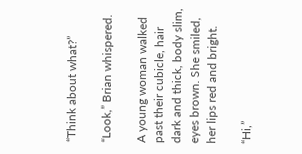“Think about what?”

“Look,” Brian whispered.

A young woman walked past their cubicle, hair dark and thick, body slim, eyes brown. She smiled, her lips red and bright.

“Hi,”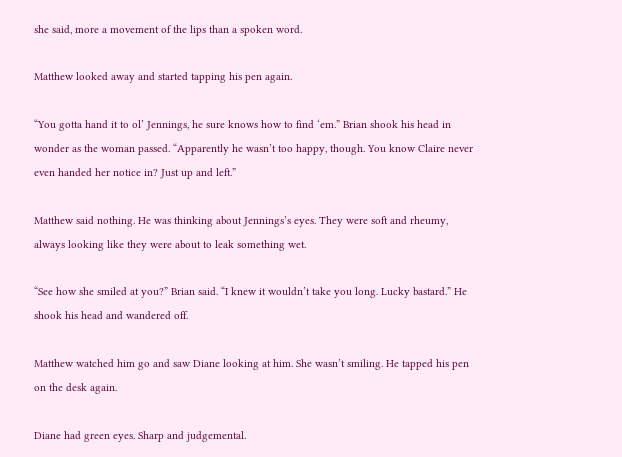she said, more a movement of the lips than a spoken word.

Matthew looked away and started tapping his pen again.

“You gotta hand it to ol’ Jennings, he sure knows how to find ‘em.” Brian shook his head in wonder as the woman passed. “Apparently he wasn’t too happy, though. You know Claire never even handed her notice in? Just up and left.”

Matthew said nothing. He was thinking about Jennings’s eyes. They were soft and rheumy, always looking like they were about to leak something wet.

“See how she smiled at you?” Brian said. “I knew it wouldn’t take you long. Lucky bastard.” He shook his head and wandered off.

Matthew watched him go and saw Diane looking at him. She wasn’t smiling. He tapped his pen on the desk again.

Diane had green eyes. Sharp and judgemental.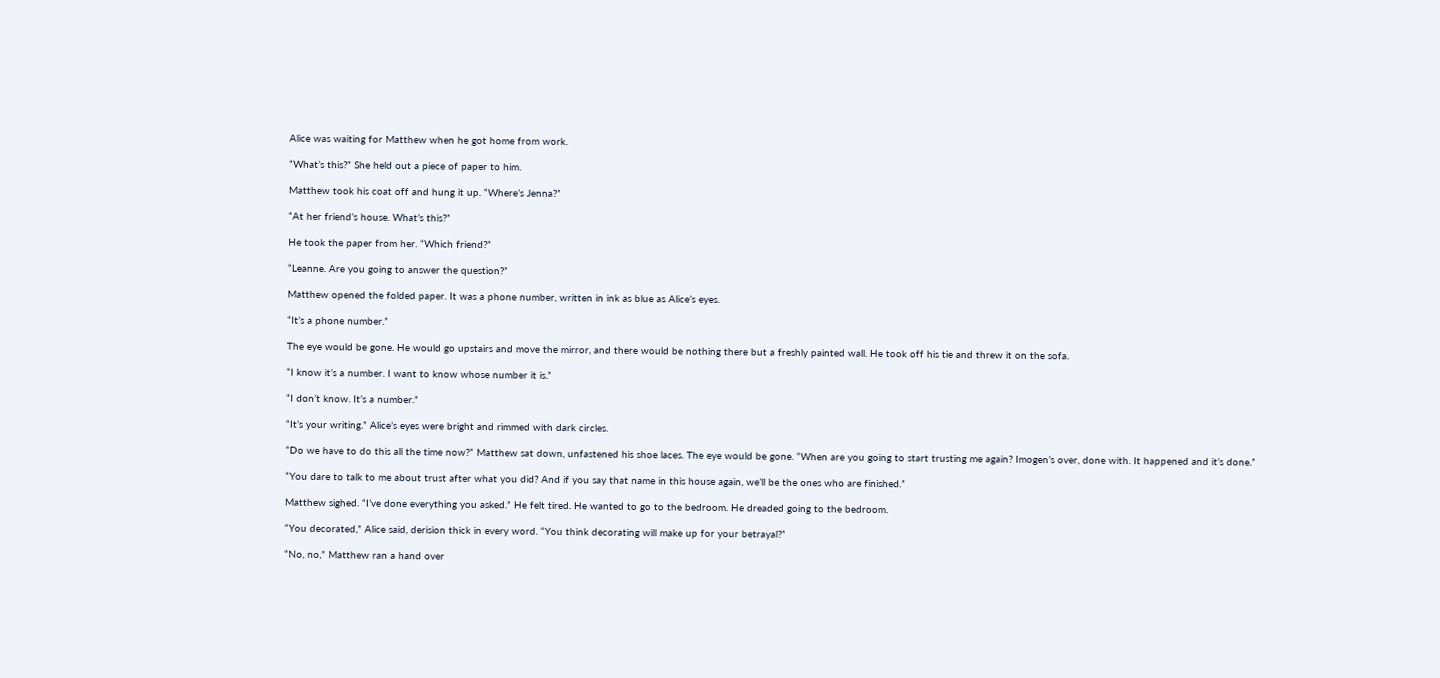Alice was waiting for Matthew when he got home from work.

“What’s this?” She held out a piece of paper to him.

Matthew took his coat off and hung it up. “Where’s Jenna?”

“At her friend’s house. What’s this?”

He took the paper from her. “Which friend?”

“Leanne. Are you going to answer the question?”

Matthew opened the folded paper. It was a phone number, written in ink as blue as Alice’s eyes.

“It’s a phone number.”

The eye would be gone. He would go upstairs and move the mirror, and there would be nothing there but a freshly painted wall. He took off his tie and threw it on the sofa.

“I know it’s a number. I want to know whose number it is.”

“I don’t know. It’s a number.”

“It’s your writing.” Alice’s eyes were bright and rimmed with dark circles.

“Do we have to do this all the time now?” Matthew sat down, unfastened his shoe laces. The eye would be gone. “When are you going to start trusting me again? Imogen’s over, done with. It happened and it’s done.”

“You dare to talk to me about trust after what you did? And if you say that name in this house again, we’ll be the ones who are finished.”

Matthew sighed. “I’ve done everything you asked.” He felt tired. He wanted to go to the bedroom. He dreaded going to the bedroom.

“You decorated,” Alice said, derision thick in every word. “You think decorating will make up for your betrayal?”

“No, no,” Matthew ran a hand over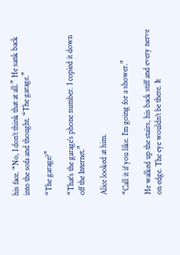his face. “No, I don’t think that at all.” He sank back into the sofa and thought. “The garage.”

“The garage?”

“That’s the garage’s phone number. I copied it down off the Internet.”

Alice looked at him.

“Call it if you like. I’m going for a shower.”

He walked up the stairs, his back stiff and every nerve on edge. The eye wouldn’t be there. It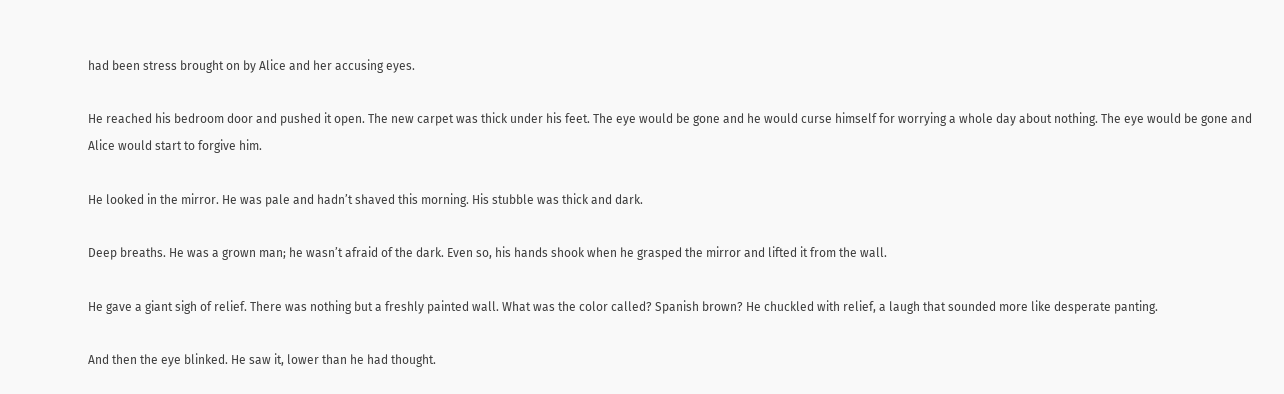had been stress brought on by Alice and her accusing eyes.

He reached his bedroom door and pushed it open. The new carpet was thick under his feet. The eye would be gone and he would curse himself for worrying a whole day about nothing. The eye would be gone and Alice would start to forgive him.

He looked in the mirror. He was pale and hadn’t shaved this morning. His stubble was thick and dark.

Deep breaths. He was a grown man; he wasn’t afraid of the dark. Even so, his hands shook when he grasped the mirror and lifted it from the wall.

He gave a giant sigh of relief. There was nothing but a freshly painted wall. What was the color called? Spanish brown? He chuckled with relief, a laugh that sounded more like desperate panting.

And then the eye blinked. He saw it, lower than he had thought.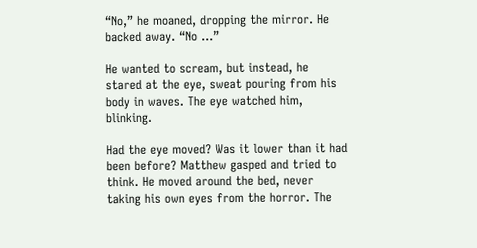“No,” he moaned, dropping the mirror. He backed away. “No …”

He wanted to scream, but instead, he stared at the eye, sweat pouring from his body in waves. The eye watched him, blinking.

Had the eye moved? Was it lower than it had been before? Matthew gasped and tried to think. He moved around the bed, never taking his own eyes from the horror. The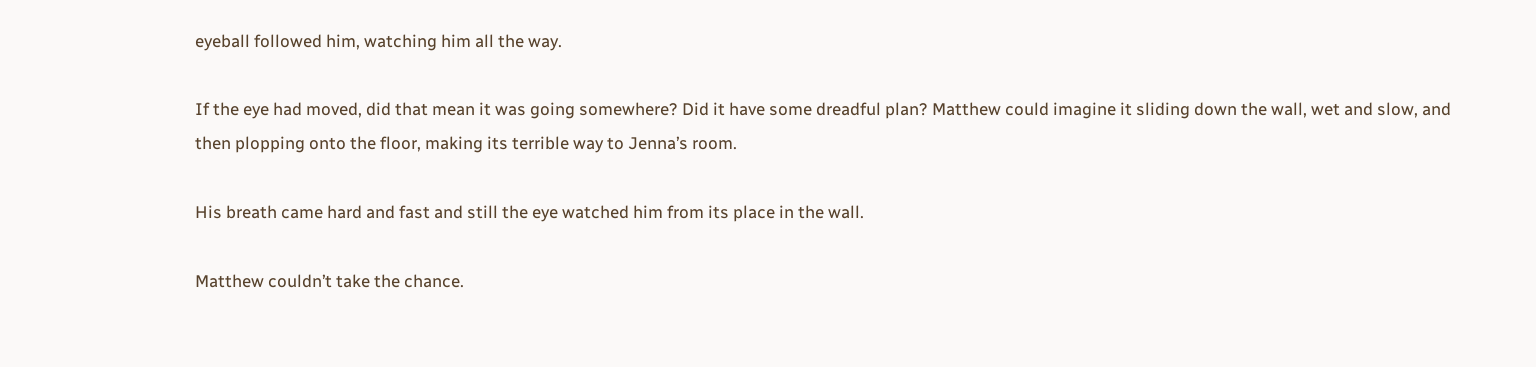eyeball followed him, watching him all the way.

If the eye had moved, did that mean it was going somewhere? Did it have some dreadful plan? Matthew could imagine it sliding down the wall, wet and slow, and then plopping onto the floor, making its terrible way to Jenna’s room.

His breath came hard and fast and still the eye watched him from its place in the wall.

Matthew couldn’t take the chance.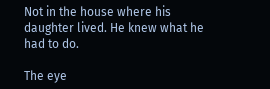Not in the house where his daughter lived. He knew what he had to do.

The eye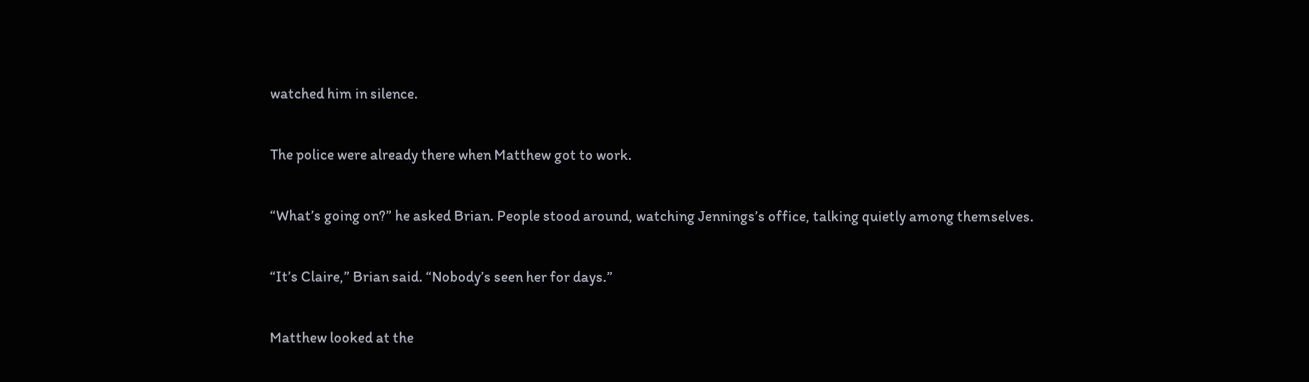watched him in silence.

The police were already there when Matthew got to work.

“What’s going on?” he asked Brian. People stood around, watching Jennings’s office, talking quietly among themselves.

“It’s Claire,” Brian said. “Nobody’s seen her for days.”

Matthew looked at the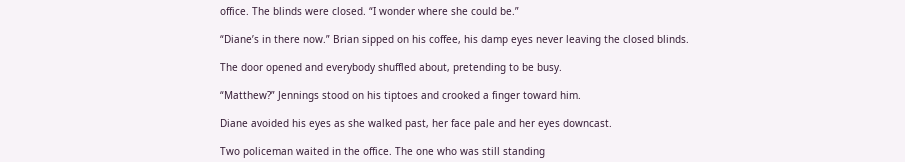office. The blinds were closed. “I wonder where she could be.”

“Diane’s in there now.” Brian sipped on his coffee, his damp eyes never leaving the closed blinds.

The door opened and everybody shuffled about, pretending to be busy.

“Matthew?” Jennings stood on his tiptoes and crooked a finger toward him.

Diane avoided his eyes as she walked past, her face pale and her eyes downcast.

Two policeman waited in the office. The one who was still standing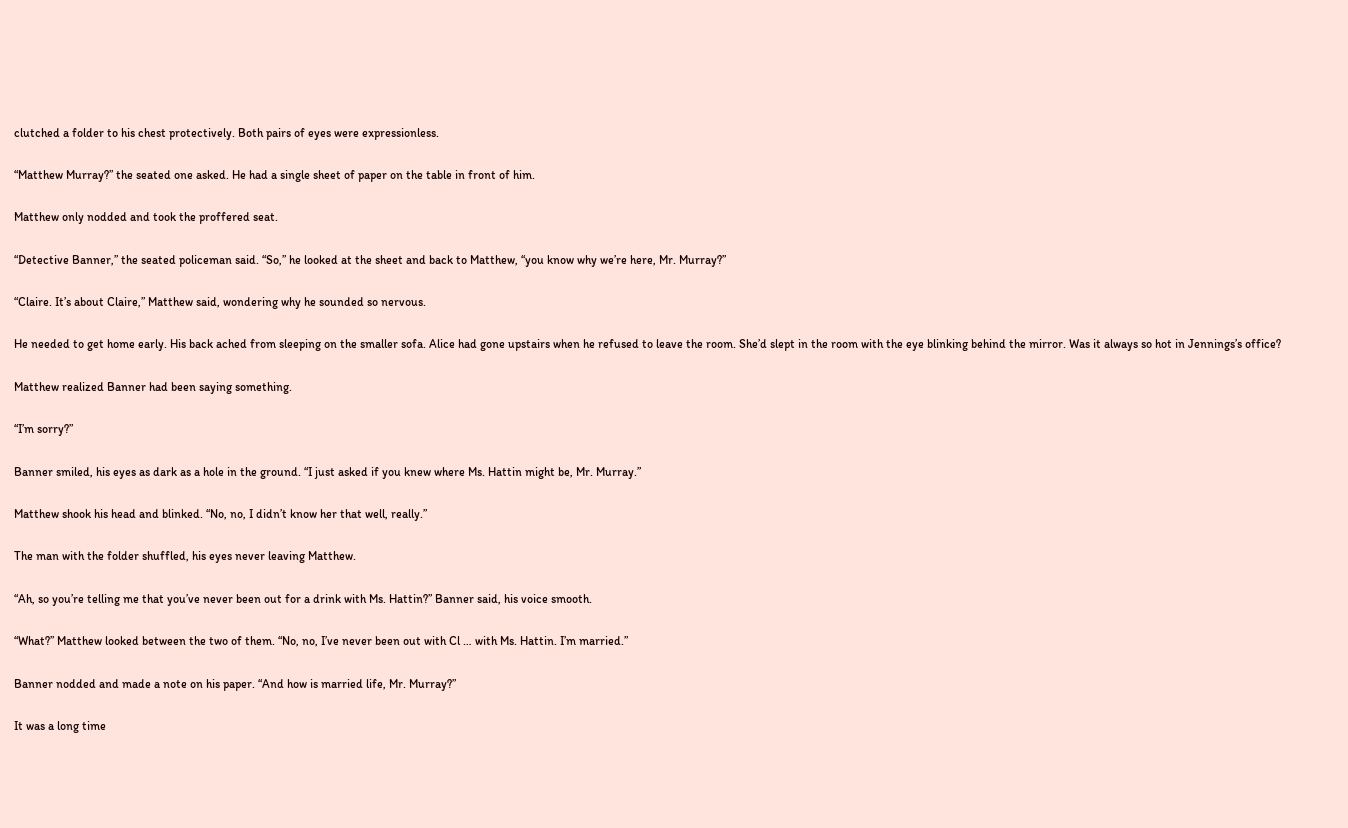clutched a folder to his chest protectively. Both pairs of eyes were expressionless.

“Matthew Murray?” the seated one asked. He had a single sheet of paper on the table in front of him.

Matthew only nodded and took the proffered seat.

“Detective Banner,” the seated policeman said. “So,” he looked at the sheet and back to Matthew, “you know why we’re here, Mr. Murray?”

“Claire. It’s about Claire,” Matthew said, wondering why he sounded so nervous.

He needed to get home early. His back ached from sleeping on the smaller sofa. Alice had gone upstairs when he refused to leave the room. She’d slept in the room with the eye blinking behind the mirror. Was it always so hot in Jennings’s office?

Matthew realized Banner had been saying something.

“I’m sorry?”

Banner smiled, his eyes as dark as a hole in the ground. “I just asked if you knew where Ms. Hattin might be, Mr. Murray.”

Matthew shook his head and blinked. “No, no, I didn’t know her that well, really.”

The man with the folder shuffled, his eyes never leaving Matthew.

“Ah, so you’re telling me that you’ve never been out for a drink with Ms. Hattin?” Banner said, his voice smooth.

“What?” Matthew looked between the two of them. “No, no, I’ve never been out with Cl … with Ms. Hattin. I’m married.”

Banner nodded and made a note on his paper. “And how is married life, Mr. Murray?”

It was a long time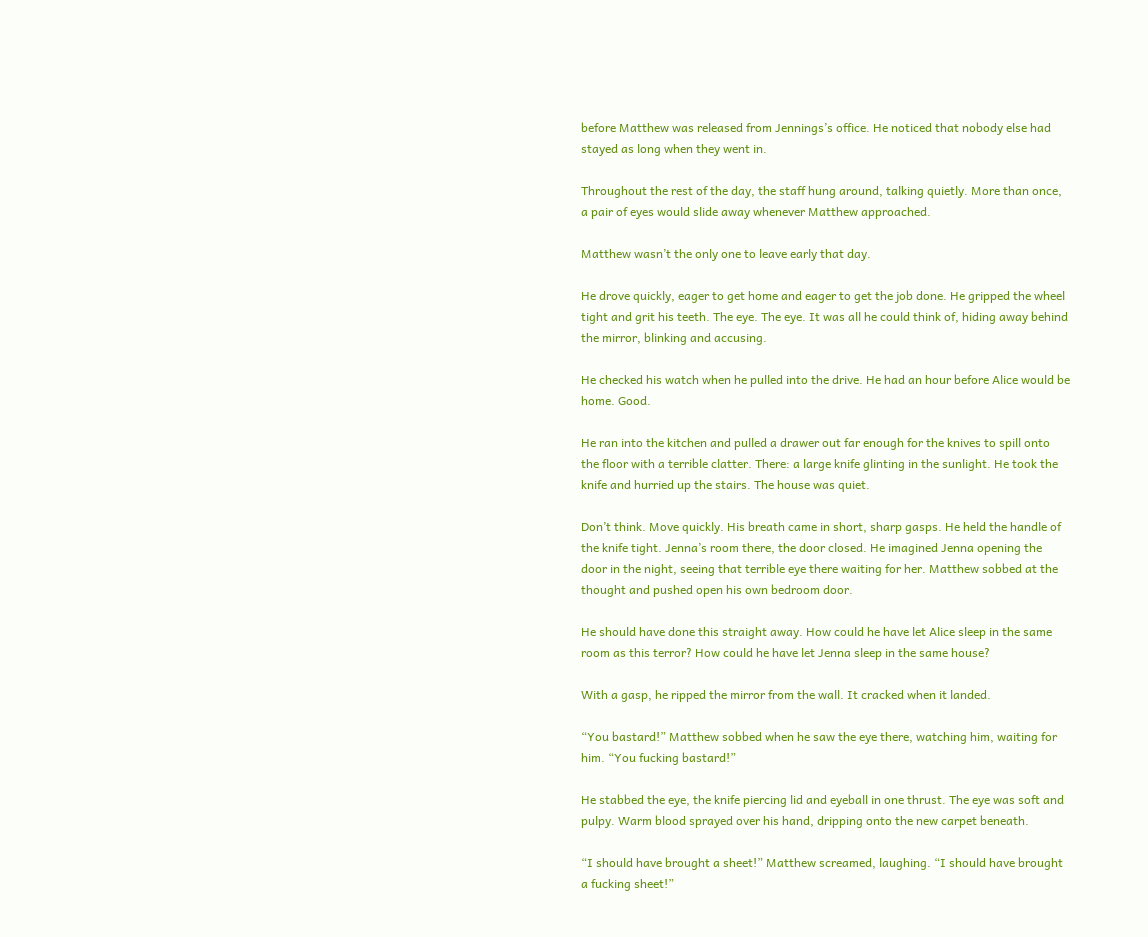before Matthew was released from Jennings’s office. He noticed that nobody else had stayed as long when they went in.

Throughout the rest of the day, the staff hung around, talking quietly. More than once, a pair of eyes would slide away whenever Matthew approached.

Matthew wasn’t the only one to leave early that day.

He drove quickly, eager to get home and eager to get the job done. He gripped the wheel tight and grit his teeth. The eye. The eye. It was all he could think of, hiding away behind the mirror, blinking and accusing.

He checked his watch when he pulled into the drive. He had an hour before Alice would be home. Good.

He ran into the kitchen and pulled a drawer out far enough for the knives to spill onto the floor with a terrible clatter. There: a large knife glinting in the sunlight. He took the knife and hurried up the stairs. The house was quiet.

Don’t think. Move quickly. His breath came in short, sharp gasps. He held the handle of the knife tight. Jenna’s room there, the door closed. He imagined Jenna opening the door in the night, seeing that terrible eye there waiting for her. Matthew sobbed at the thought and pushed open his own bedroom door.

He should have done this straight away. How could he have let Alice sleep in the same room as this terror? How could he have let Jenna sleep in the same house?

With a gasp, he ripped the mirror from the wall. It cracked when it landed.

“You bastard!” Matthew sobbed when he saw the eye there, watching him, waiting for him. “You fucking bastard!”

He stabbed the eye, the knife piercing lid and eyeball in one thrust. The eye was soft and pulpy. Warm blood sprayed over his hand, dripping onto the new carpet beneath.

“I should have brought a sheet!” Matthew screamed, laughing. “I should have brought a fucking sheet!”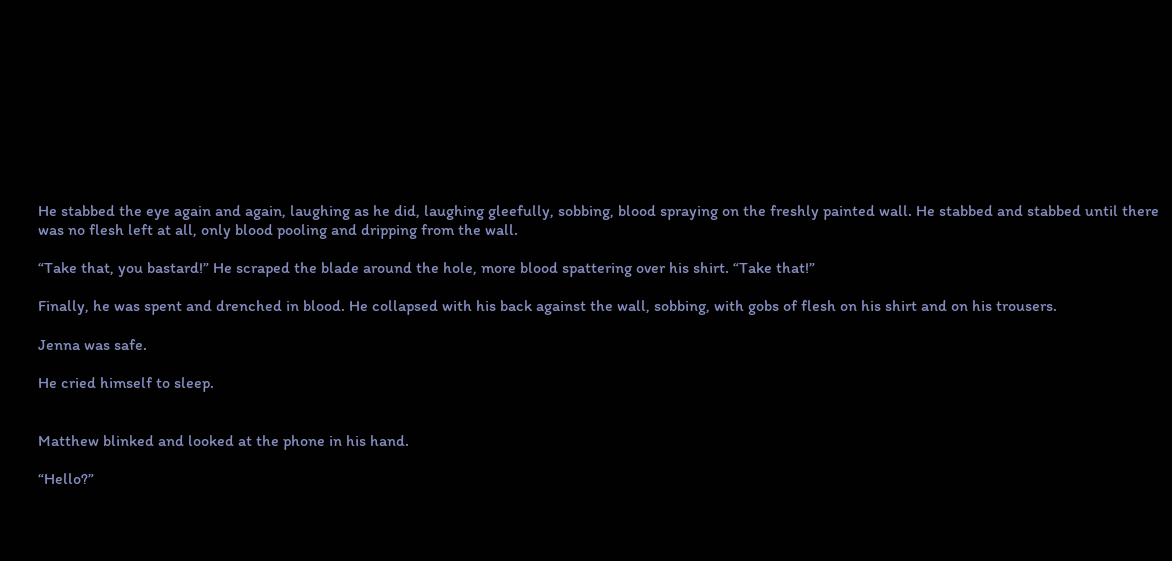He stabbed the eye again and again, laughing as he did, laughing gleefully, sobbing, blood spraying on the freshly painted wall. He stabbed and stabbed until there was no flesh left at all, only blood pooling and dripping from the wall.

“Take that, you bastard!” He scraped the blade around the hole, more blood spattering over his shirt. “Take that!”

Finally, he was spent and drenched in blood. He collapsed with his back against the wall, sobbing, with gobs of flesh on his shirt and on his trousers.

Jenna was safe.

He cried himself to sleep.


Matthew blinked and looked at the phone in his hand.

“Hello?”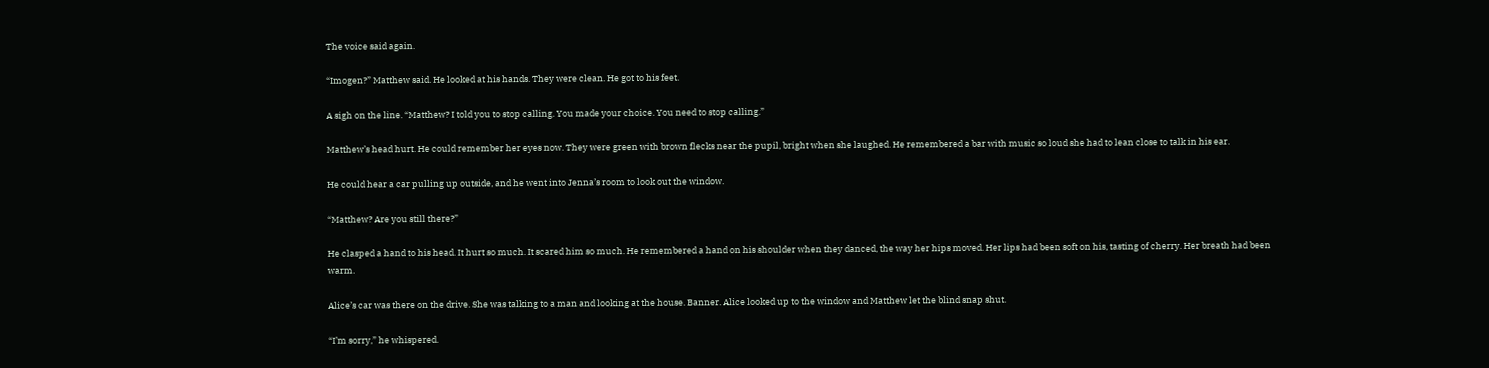The voice said again.

“Imogen?” Matthew said. He looked at his hands. They were clean. He got to his feet.

A sigh on the line. “Matthew? I told you to stop calling. You made your choice. You need to stop calling.”

Matthew’s head hurt. He could remember her eyes now. They were green with brown flecks near the pupil, bright when she laughed. He remembered a bar with music so loud she had to lean close to talk in his ear.

He could hear a car pulling up outside, and he went into Jenna’s room to look out the window.

“Matthew? Are you still there?”

He clasped a hand to his head. It hurt so much. It scared him so much. He remembered a hand on his shoulder when they danced, the way her hips moved. Her lips had been soft on his, tasting of cherry. Her breath had been warm.

Alice’s car was there on the drive. She was talking to a man and looking at the house. Banner. Alice looked up to the window and Matthew let the blind snap shut.

“I’m sorry,” he whispered.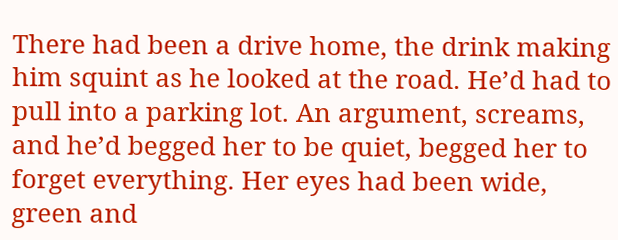There had been a drive home, the drink making him squint as he looked at the road. He’d had to pull into a parking lot. An argument, screams, and he’d begged her to be quiet, begged her to forget everything. Her eyes had been wide, green and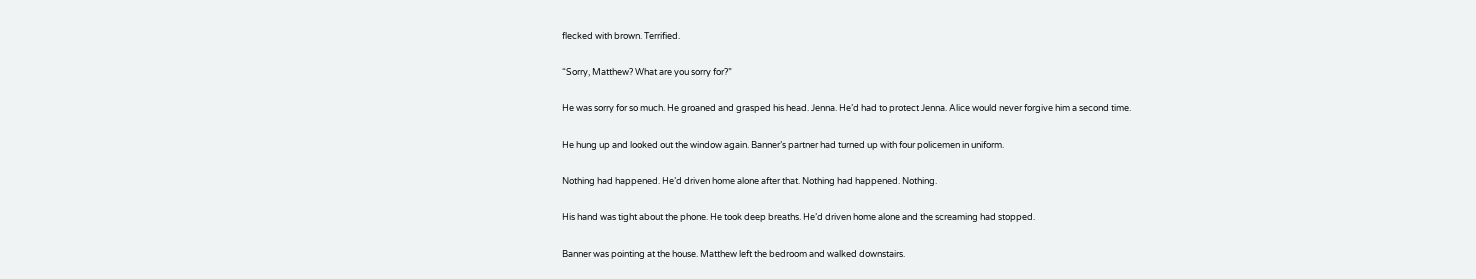flecked with brown. Terrified.

“Sorry, Matthew? What are you sorry for?”

He was sorry for so much. He groaned and grasped his head. Jenna. He’d had to protect Jenna. Alice would never forgive him a second time.

He hung up and looked out the window again. Banner’s partner had turned up with four policemen in uniform.

Nothing had happened. He’d driven home alone after that. Nothing had happened. Nothing.

His hand was tight about the phone. He took deep breaths. He’d driven home alone and the screaming had stopped.

Banner was pointing at the house. Matthew left the bedroom and walked downstairs.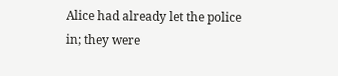Alice had already let the police in; they were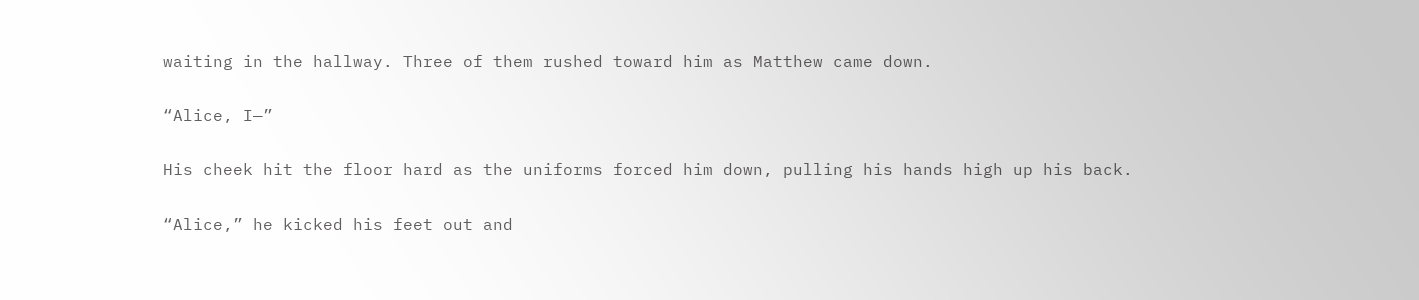waiting in the hallway. Three of them rushed toward him as Matthew came down.

“Alice, I—”

His cheek hit the floor hard as the uniforms forced him down, pulling his hands high up his back.

“Alice,” he kicked his feet out and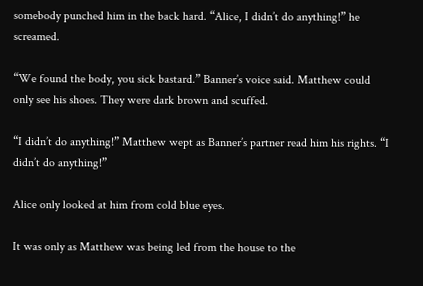somebody punched him in the back hard. “Alice, I didn’t do anything!” he screamed.

“We found the body, you sick bastard.” Banner’s voice said. Matthew could only see his shoes. They were dark brown and scuffed.

“I didn’t do anything!” Matthew wept as Banner’s partner read him his rights. “I didn’t do anything!”

Alice only looked at him from cold blue eyes.

It was only as Matthew was being led from the house to the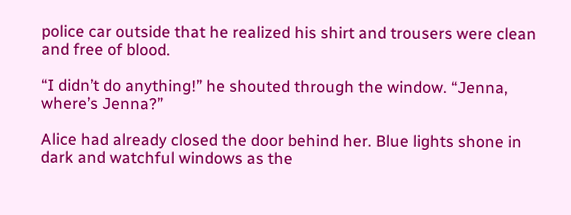police car outside that he realized his shirt and trousers were clean and free of blood.

“I didn’t do anything!” he shouted through the window. “Jenna, where’s Jenna?”

Alice had already closed the door behind her. Blue lights shone in dark and watchful windows as the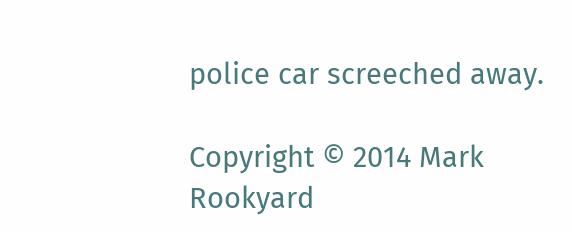police car screeched away.

Copyright © 2014 Mark Rookyard